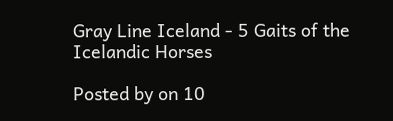Gray Line Iceland - 5 Gaits of the Icelandic Horses

Posted by on 10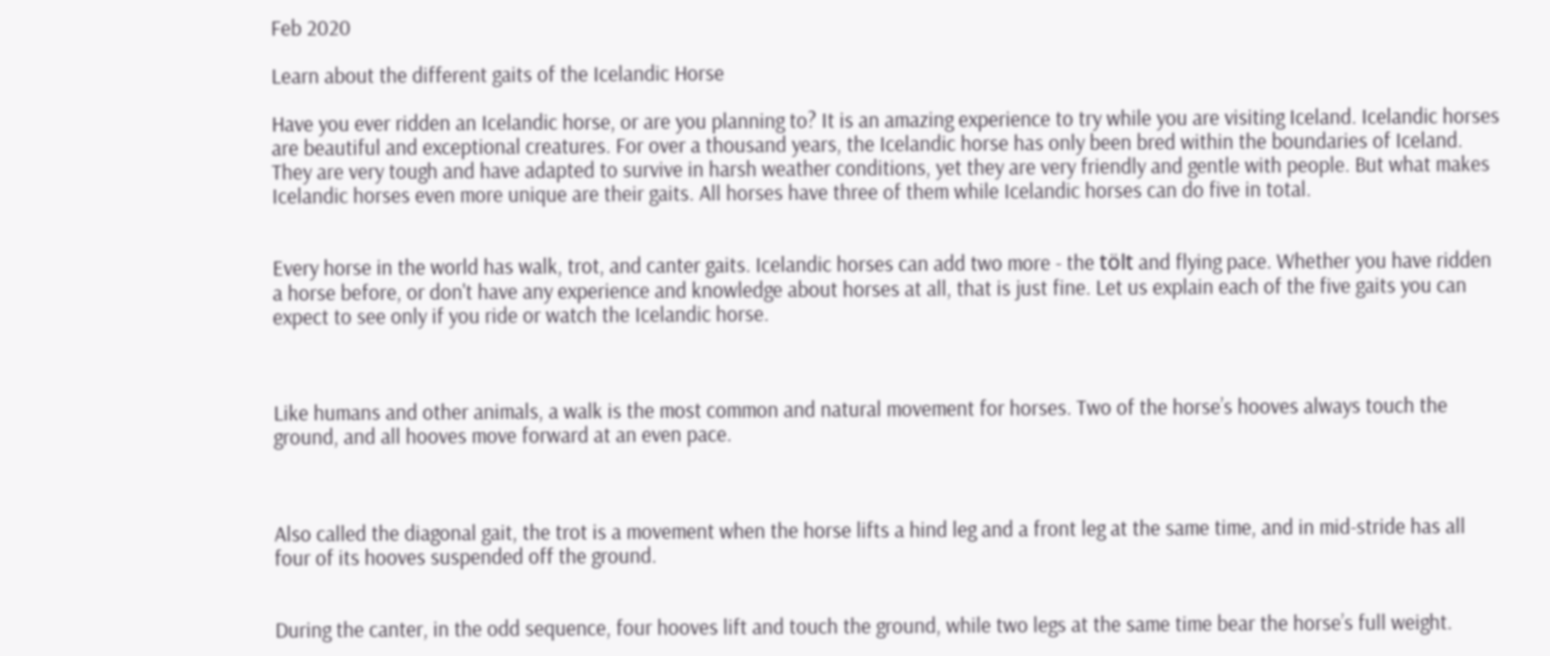Feb 2020

Learn about the different gaits of the Icelandic Horse

Have you ever ridden an Icelandic horse, or are you planning to? It is an amazing experience to try while you are visiting Iceland. Icelandic horses are beautiful and exceptional creatures. For over a thousand years, the Icelandic horse has only been bred within the boundaries of Iceland. They are very tough and have adapted to survive in harsh weather conditions, yet they are very friendly and gentle with people. But what makes Icelandic horses even more unique are their gaits. All horses have three of them while Icelandic horses can do five in total.


Every horse in the world has walk, trot, and canter gaits. Icelandic horses can add two more - the tölt and flying pace. Whether you have ridden a horse before, or don't have any experience and knowledge about horses at all, that is just fine. Let us explain each of the five gaits you can expect to see only if you ride or watch the Icelandic horse.



Like humans and other animals, a walk is the most common and natural movement for horses. Two of the horse’s hooves always touch the ground, and all hooves move forward at an even pace.



Also called the diagonal gait, the trot is a movement when the horse lifts a hind leg and a front leg at the same time, and in mid-stride has all four of its hooves suspended off the ground.


During the canter, in the odd sequence, four hooves lift and touch the ground, while two legs at the same time bear the horse’s full weight.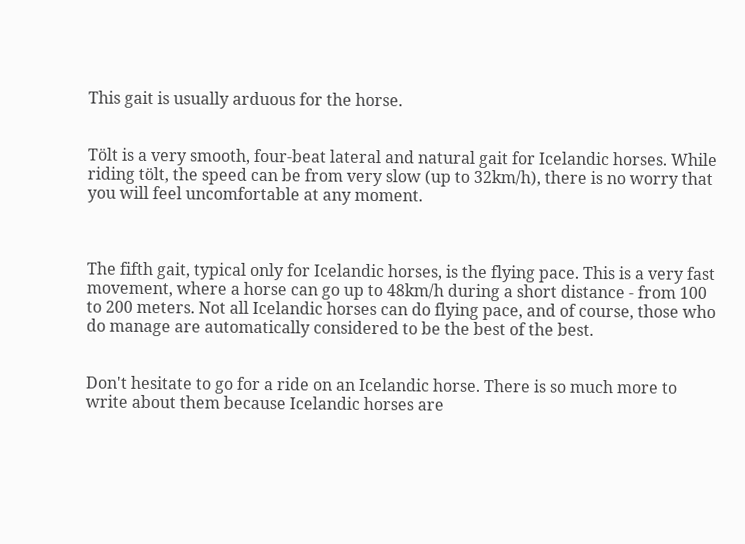This gait is usually arduous for the horse.


Tölt is a very smooth, four-beat lateral and natural gait for Icelandic horses. While riding tölt, the speed can be from very slow (up to 32km/h), there is no worry that you will feel uncomfortable at any moment.



The fifth gait, typical only for Icelandic horses, is the flying pace. This is a very fast movement, where a horse can go up to 48km/h during a short distance - from 100 to 200 meters. Not all Icelandic horses can do flying pace, and of course, those who do manage are automatically considered to be the best of the best.


Don't hesitate to go for a ride on an Icelandic horse. There is so much more to write about them because Icelandic horses are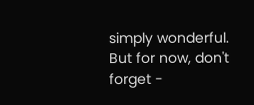simply wonderful. But for now, don't forget -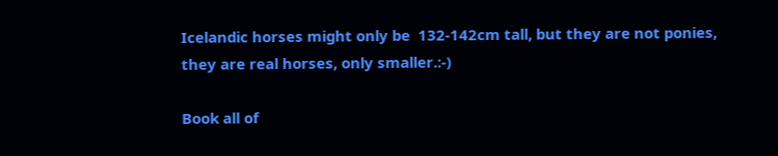Icelandic horses might only be  132-142cm tall, but they are not ponies, they are real horses, only smaller.:-)

Book all of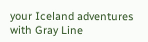your Iceland adventures with Gray Line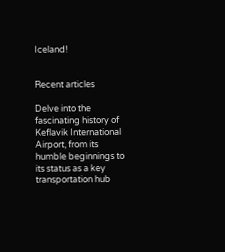Iceland!


Recent articles

Delve into the fascinating history of Keflavik International Airport, from its humble beginnings to its status as a key transportation hub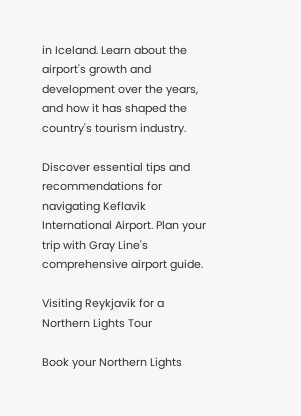in Iceland. Learn about the airport's growth and development over the years, and how it has shaped the country's tourism industry.

Discover essential tips and recommendations for navigating Keflavik International Airport. Plan your trip with Gray Line's comprehensive airport guide.

Visiting Reykjavik for a Northern Lights Tour

Book your Northern Lights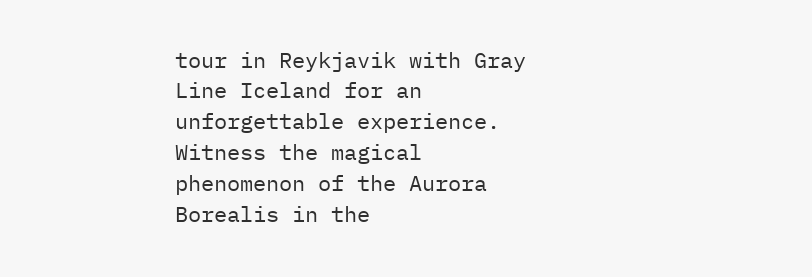tour in Reykjavik with Gray Line Iceland for an unforgettable experience. Witness the magical phenomenon of the Aurora Borealis in the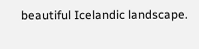beautiful Icelandic landscape.